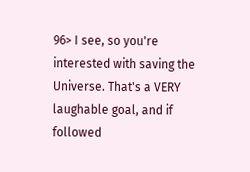96> I see, so you're interested with saving the Universe. That's a VERY laughable goal, and if followed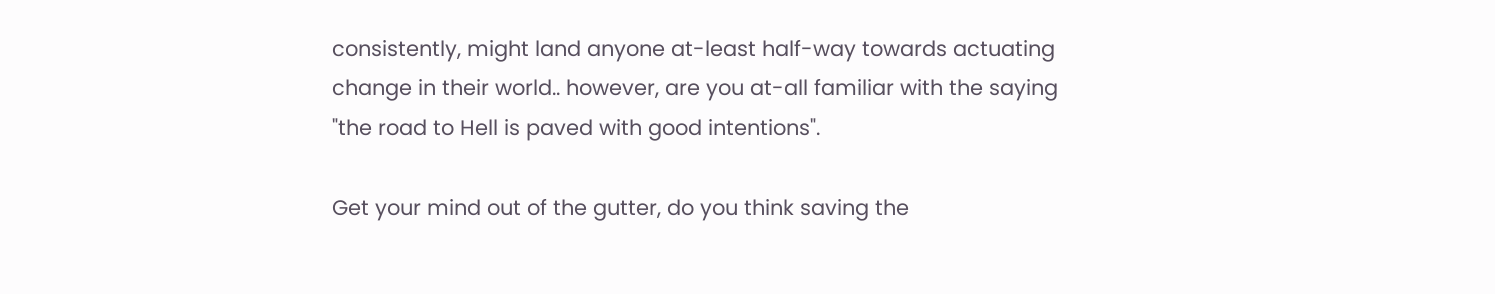consistently, might land anyone at-least half-way towards actuating change in their world.. however, are you at-all familiar with the saying "the road to Hell is paved with good intentions".

Get your mind out of the gutter, do you think saving the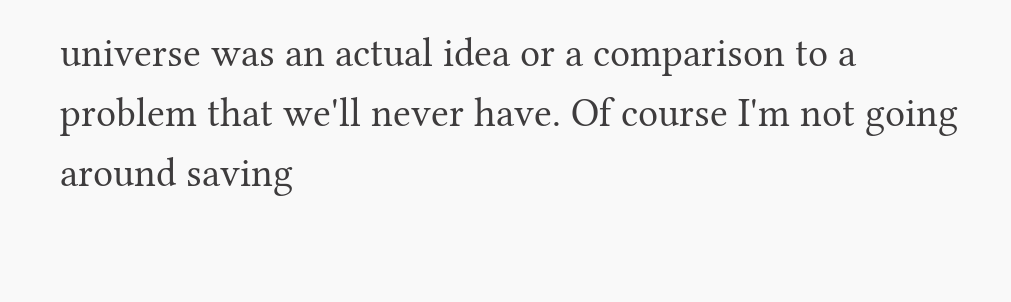universe was an actual idea or a comparison to a problem that we'll never have. Of course I'm not going around saving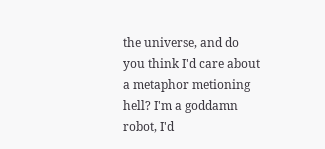the universe, and do you think I'd care about a metaphor metioning hell? I'm a goddamn robot, I'd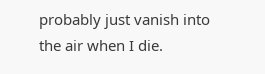probably just vanish into the air when I die.